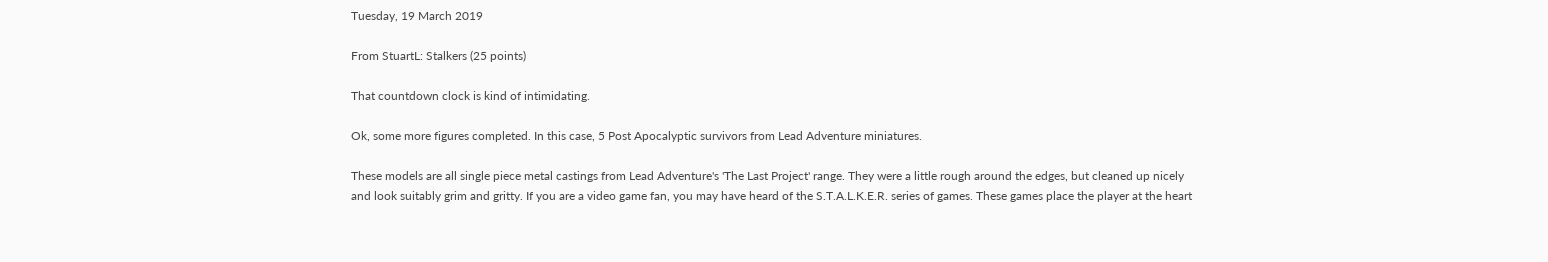Tuesday, 19 March 2019

From StuartL: Stalkers (25 points)

That countdown clock is kind of intimidating.

Ok, some more figures completed. In this case, 5 Post Apocalyptic survivors from Lead Adventure miniatures.

These models are all single piece metal castings from Lead Adventure's 'The Last Project' range. They were a little rough around the edges, but cleaned up nicely and look suitably grim and gritty. If you are a video game fan, you may have heard of the S.T.A.L.K.E.R. series of games. These games place the player at the heart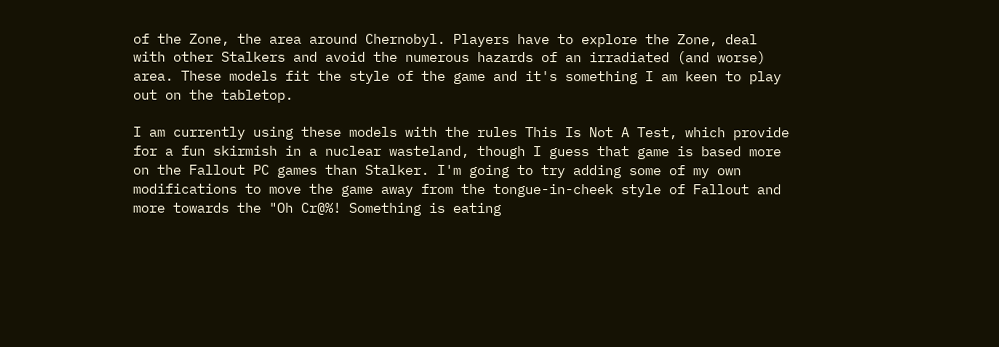of the Zone, the area around Chernobyl. Players have to explore the Zone, deal with other Stalkers and avoid the numerous hazards of an irradiated (and worse) area. These models fit the style of the game and it's something I am keen to play out on the tabletop.

I am currently using these models with the rules This Is Not A Test, which provide for a fun skirmish in a nuclear wasteland, though I guess that game is based more on the Fallout PC games than Stalker. I'm going to try adding some of my own modifications to move the game away from the tongue-in-cheek style of Fallout and more towards the "Oh Cr@%! Something is eating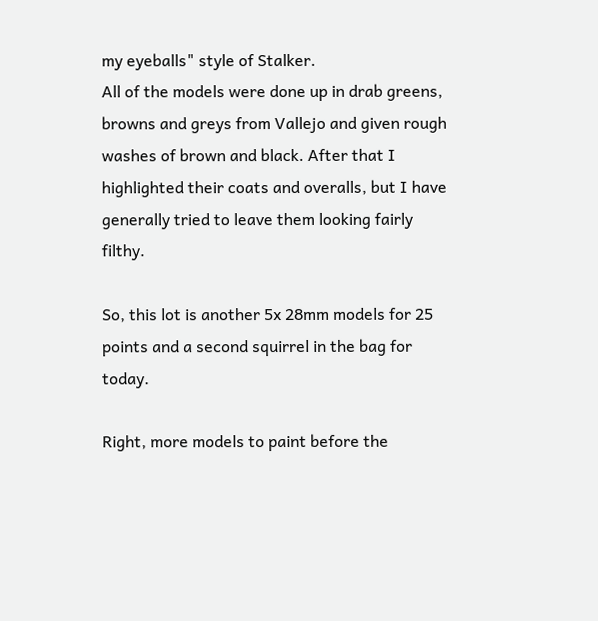my eyeballs" style of Stalker.
All of the models were done up in drab greens, browns and greys from Vallejo and given rough washes of brown and black. After that I highlighted their coats and overalls, but I have generally tried to leave them looking fairly filthy.

So, this lot is another 5x 28mm models for 25 points and a second squirrel in the bag for today.

Right, more models to paint before the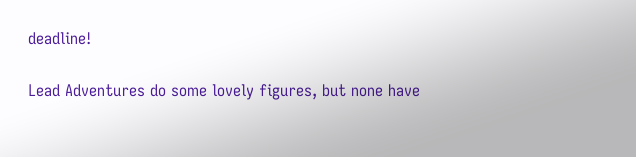deadline!

Lead Adventures do some lovely figures, but none have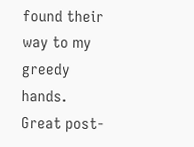found their way to my greedy hands. Great post-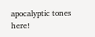apocalyptic tones here!